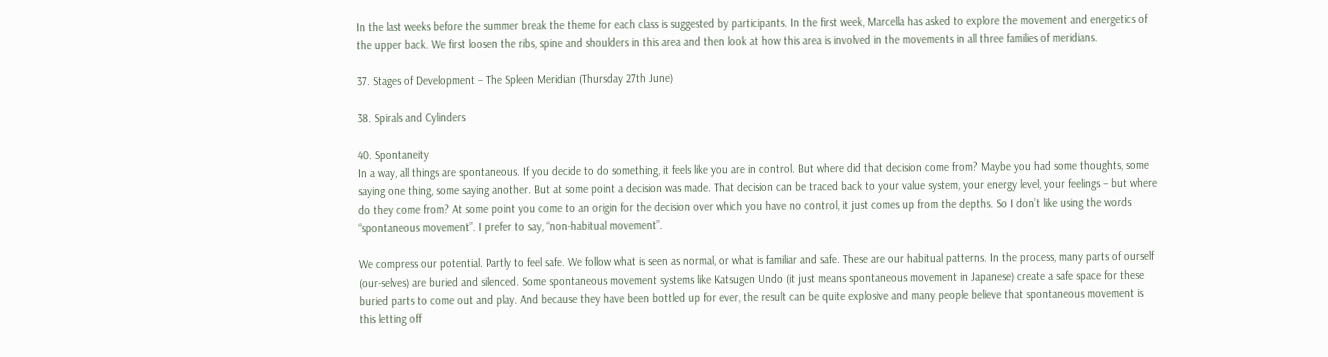In the last weeks before the summer break the theme for each class is suggested by participants. In the first week, Marcella has asked to explore the movement and energetics of the upper back. We first loosen the ribs, spine and shoulders in this area and then look at how this area is involved in the movements in all three families of meridians.

37. Stages of Development – The Spleen Meridian (Thursday 27th June)

38. Spirals and Cylinders

40. Spontaneity
In a way, all things are spontaneous. If you decide to do something, it feels like you are in control. But where did that decision come from? Maybe you had some thoughts, some saying one thing, some saying another. But at some point a decision was made. That decision can be traced back to your value system, your energy level, your feelings – but where do they come from? At some point you come to an origin for the decision over which you have no control, it just comes up from the depths. So I don’t like using the words “spontaneous movement”. I prefer to say, “non-habitual movement”.

We compress our potential. Partly to feel safe. We follow what is seen as normal, or what is familiar and safe. These are our habitual patterns. In the process, many parts of ourself (our-selves) are buried and silenced. Some spontaneous movement systems like Katsugen Undo (it just means spontaneous movement in Japanese) create a safe space for these buried parts to come out and play. And because they have been bottled up for ever, the result can be quite explosive and many people believe that spontaneous movement is this letting off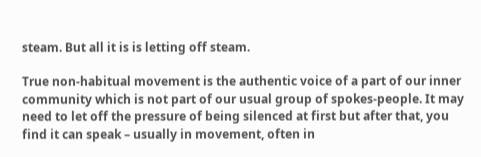steam. But all it is is letting off steam.

True non-habitual movement is the authentic voice of a part of our inner community which is not part of our usual group of spokes-people. It may need to let off the pressure of being silenced at first but after that, you find it can speak – usually in movement, often in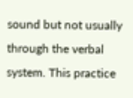sound but not usually through the verbal system. This practice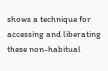shows a technique for accessing and liberating these non-habitual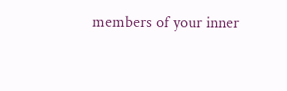members of your inner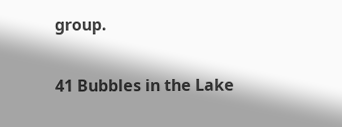group.

41 Bubbles in the Lake